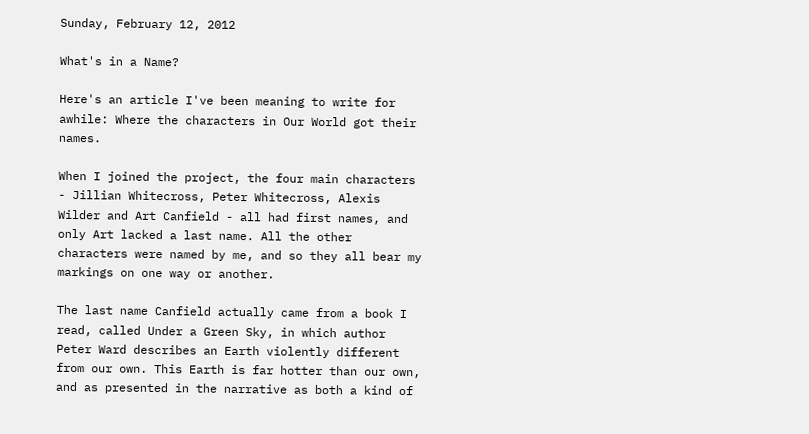Sunday, February 12, 2012

What's in a Name?

Here's an article I've been meaning to write for awhile: Where the characters in Our World got their names.

When I joined the project, the four main characters - Jillian Whitecross, Peter Whitecross, Alexis Wilder and Art Canfield - all had first names, and only Art lacked a last name. All the other characters were named by me, and so they all bear my markings on one way or another.

The last name Canfield actually came from a book I read, called Under a Green Sky, in which author Peter Ward describes an Earth violently different from our own. This Earth is far hotter than our own, and as presented in the narrative as both a kind of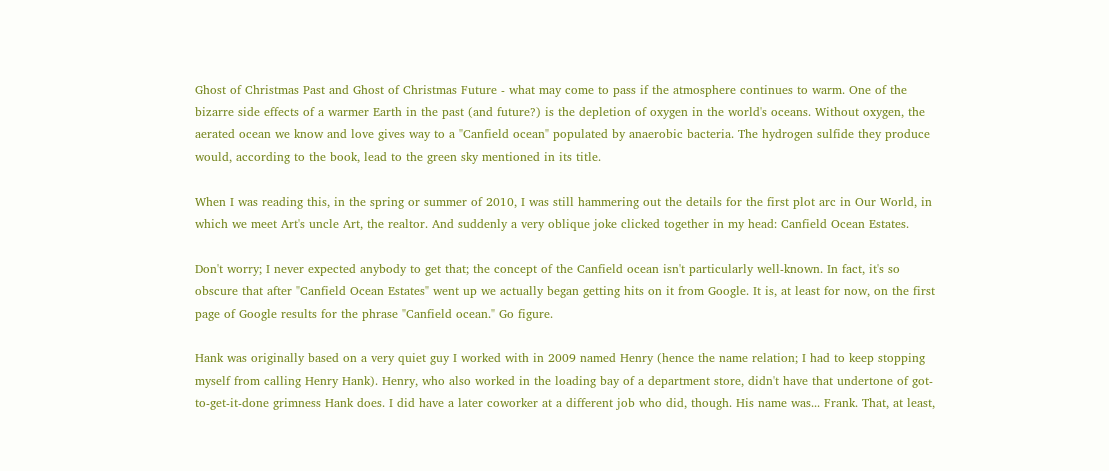Ghost of Christmas Past and Ghost of Christmas Future - what may come to pass if the atmosphere continues to warm. One of the bizarre side effects of a warmer Earth in the past (and future?) is the depletion of oxygen in the world's oceans. Without oxygen, the aerated ocean we know and love gives way to a "Canfield ocean" populated by anaerobic bacteria. The hydrogen sulfide they produce would, according to the book, lead to the green sky mentioned in its title.

When I was reading this, in the spring or summer of 2010, I was still hammering out the details for the first plot arc in Our World, in which we meet Art's uncle Art, the realtor. And suddenly a very oblique joke clicked together in my head: Canfield Ocean Estates.

Don't worry; I never expected anybody to get that; the concept of the Canfield ocean isn't particularly well-known. In fact, it's so obscure that after "Canfield Ocean Estates" went up we actually began getting hits on it from Google. It is, at least for now, on the first page of Google results for the phrase "Canfield ocean." Go figure.

Hank was originally based on a very quiet guy I worked with in 2009 named Henry (hence the name relation; I had to keep stopping myself from calling Henry Hank). Henry, who also worked in the loading bay of a department store, didn't have that undertone of got-to-get-it-done grimness Hank does. I did have a later coworker at a different job who did, though. His name was... Frank. That, at least,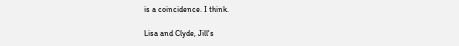is a coincidence. I think.

Lisa and Clyde, Jill's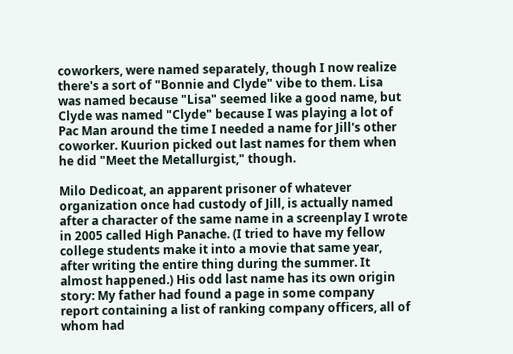coworkers, were named separately, though I now realize there's a sort of "Bonnie and Clyde" vibe to them. Lisa was named because "Lisa" seemed like a good name, but Clyde was named "Clyde" because I was playing a lot of Pac Man around the time I needed a name for Jill's other coworker. Kuurion picked out last names for them when he did "Meet the Metallurgist," though.

Milo Dedicoat, an apparent prisoner of whatever organization once had custody of Jill, is actually named after a character of the same name in a screenplay I wrote in 2005 called High Panache. (I tried to have my fellow college students make it into a movie that same year, after writing the entire thing during the summer. It almost happened.) His odd last name has its own origin story: My father had found a page in some company report containing a list of ranking company officers, all of whom had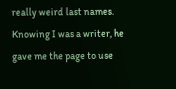really weird last names. Knowing I was a writer, he gave me the page to use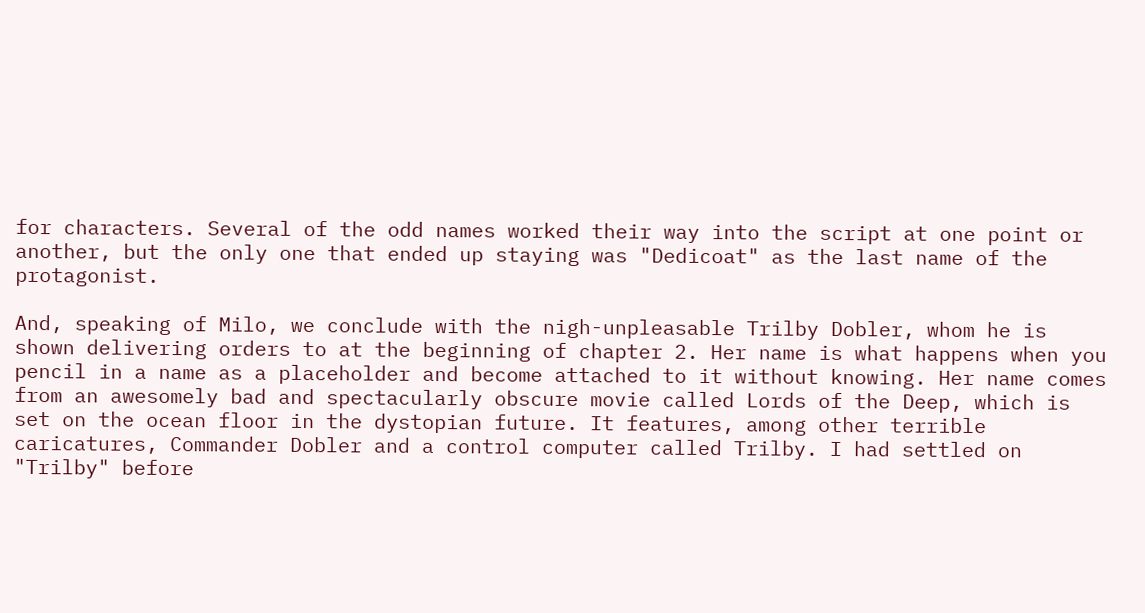for characters. Several of the odd names worked their way into the script at one point or another, but the only one that ended up staying was "Dedicoat" as the last name of the protagonist.

And, speaking of Milo, we conclude with the nigh-unpleasable Trilby Dobler, whom he is shown delivering orders to at the beginning of chapter 2. Her name is what happens when you pencil in a name as a placeholder and become attached to it without knowing. Her name comes from an awesomely bad and spectacularly obscure movie called Lords of the Deep, which is set on the ocean floor in the dystopian future. It features, among other terrible caricatures, Commander Dobler and a control computer called Trilby. I had settled on "Trilby" before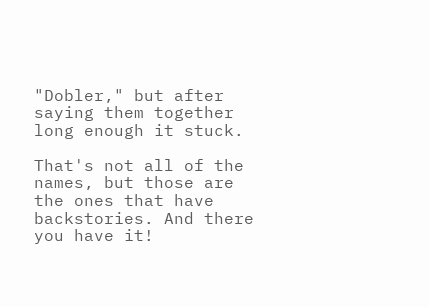"Dobler," but after saying them together long enough it stuck.

That's not all of the names, but those are the ones that have backstories. And there you have it!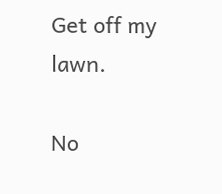Get off my lawn.

No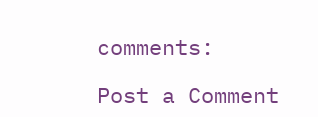comments:

Post a Comment